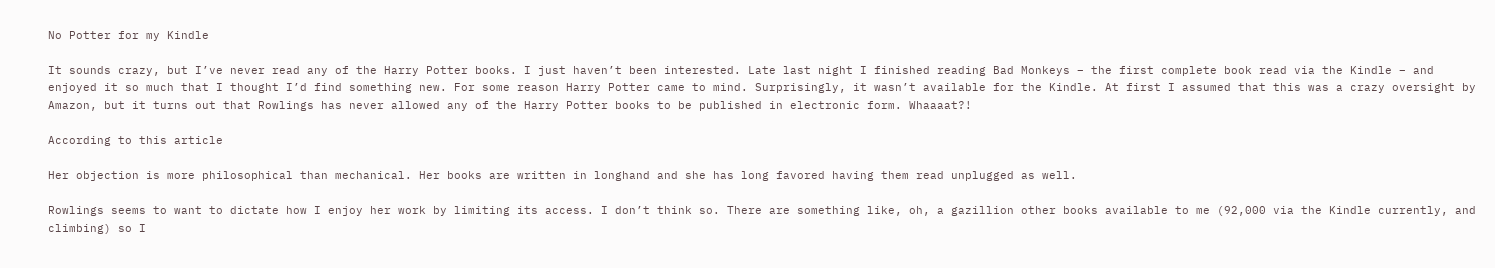No Potter for my Kindle

It sounds crazy, but I’ve never read any of the Harry Potter books. I just haven’t been interested. Late last night I finished reading Bad Monkeys – the first complete book read via the Kindle – and enjoyed it so much that I thought I’d find something new. For some reason Harry Potter came to mind. Surprisingly, it wasn’t available for the Kindle. At first I assumed that this was a crazy oversight by Amazon, but it turns out that Rowlings has never allowed any of the Harry Potter books to be published in electronic form. Whaaaat?!

According to this article

Her objection is more philosophical than mechanical. Her books are written in longhand and she has long favored having them read unplugged as well.

Rowlings seems to want to dictate how I enjoy her work by limiting its access. I don’t think so. There are something like, oh, a gazillion other books available to me (92,000 via the Kindle currently, and climbing) so I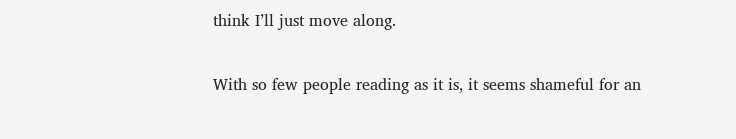think I’ll just move along.

With so few people reading as it is, it seems shameful for an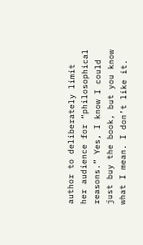author to deliberately limit her audience for “philosophical reasons.” Yes, I know I could just buy the book, but you know what I mean. I don’t like it.